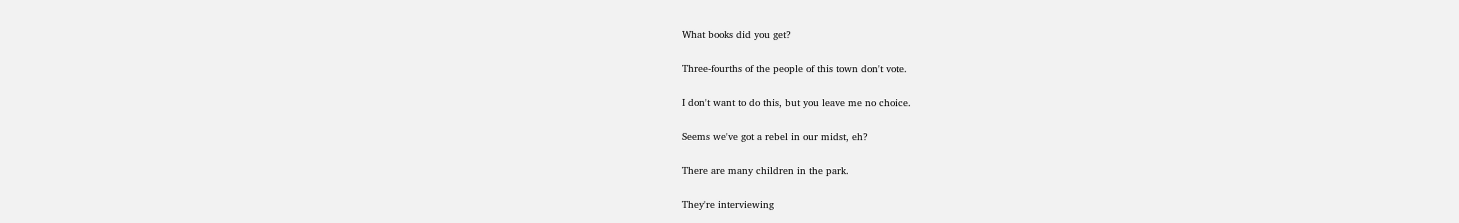What books did you get?

Three-fourths of the people of this town don't vote.

I don't want to do this, but you leave me no choice.

Seems we've got a rebel in our midst, eh?

There are many children in the park.

They're interviewing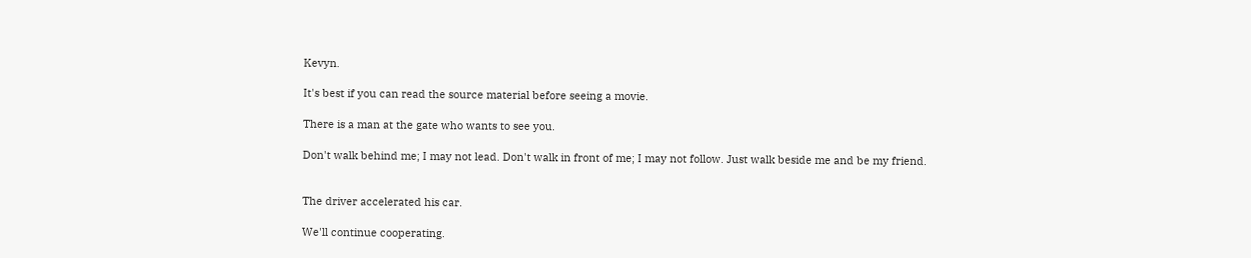Kevyn.

It's best if you can read the source material before seeing a movie.

There is a man at the gate who wants to see you.

Don't walk behind me; I may not lead. Don't walk in front of me; I may not follow. Just walk beside me and be my friend.


The driver accelerated his car.

We'll continue cooperating.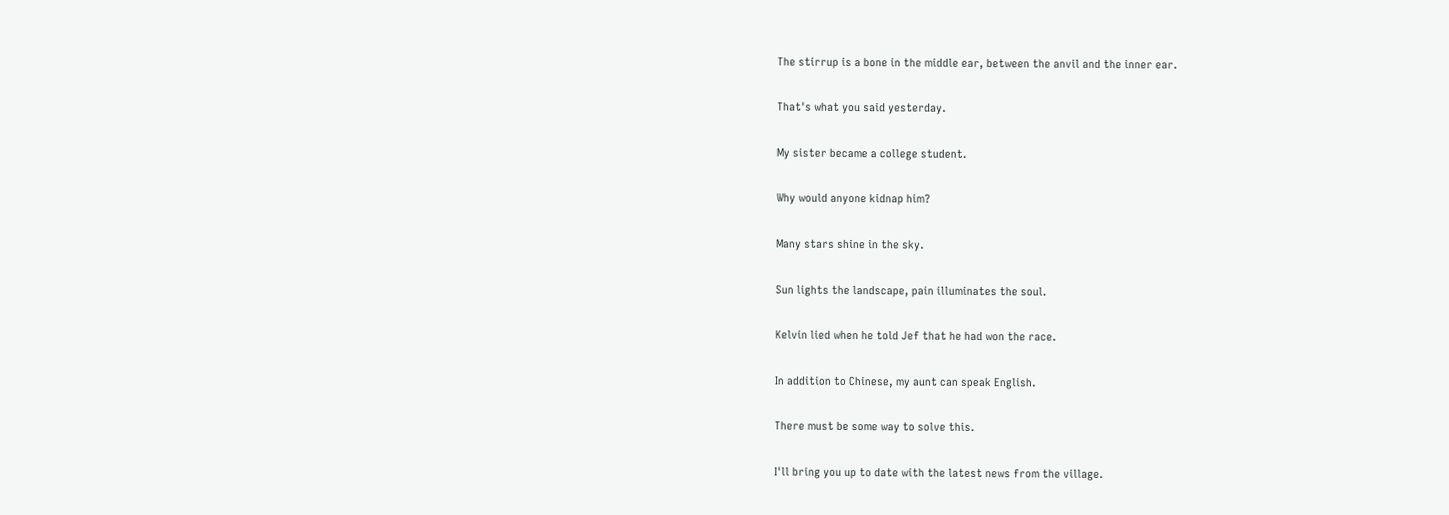The stirrup is a bone in the middle ear, between the anvil and the inner ear.

That's what you said yesterday.

My sister became a college student.

Why would anyone kidnap him?

Many stars shine in the sky.

Sun lights the landscape, pain illuminates the soul.

Kelvin lied when he told Jef that he had won the race.

In addition to Chinese, my aunt can speak English.

There must be some way to solve this.

I'll bring you up to date with the latest news from the village.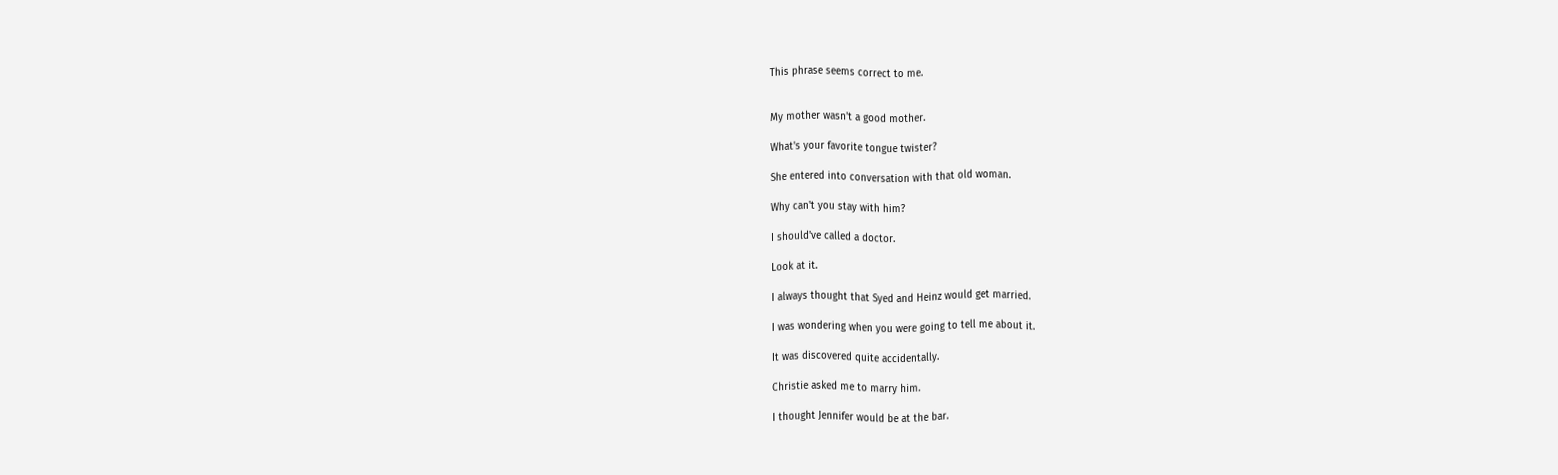This phrase seems correct to me.


My mother wasn't a good mother.

What's your favorite tongue twister?

She entered into conversation with that old woman.

Why can't you stay with him?

I should've called a doctor.

Look at it.

I always thought that Syed and Heinz would get married.

I was wondering when you were going to tell me about it.

It was discovered quite accidentally.

Christie asked me to marry him.

I thought Jennifer would be at the bar.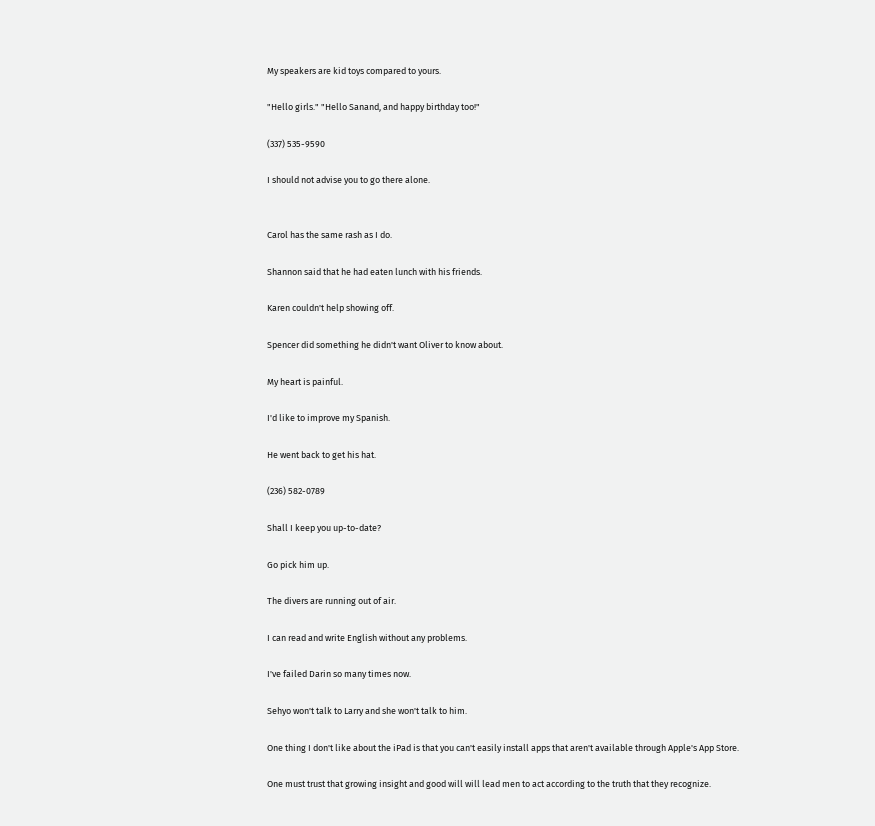My speakers are kid toys compared to yours.

"Hello girls." "Hello Sanand, and happy birthday too!"

(337) 535-9590

I should not advise you to go there alone.


Carol has the same rash as I do.

Shannon said that he had eaten lunch with his friends.

Karen couldn't help showing off.

Spencer did something he didn't want Oliver to know about.

My heart is painful.

I'd like to improve my Spanish.

He went back to get his hat.

(236) 582-0789

Shall I keep you up-to-date?

Go pick him up.

The divers are running out of air.

I can read and write English without any problems.

I've failed Darin so many times now.

Sehyo won't talk to Larry and she won't talk to him.

One thing I don't like about the iPad is that you can't easily install apps that aren't available through Apple's App Store.

One must trust that growing insight and good will will lead men to act according to the truth that they recognize.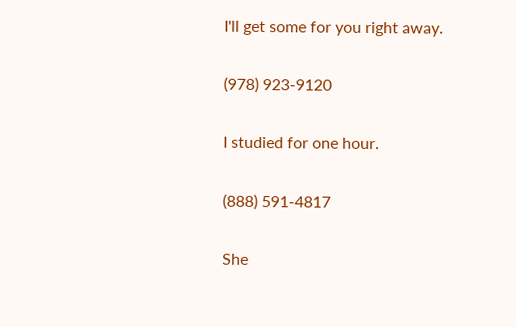I'll get some for you right away.

(978) 923-9120

I studied for one hour.

(888) 591-4817

She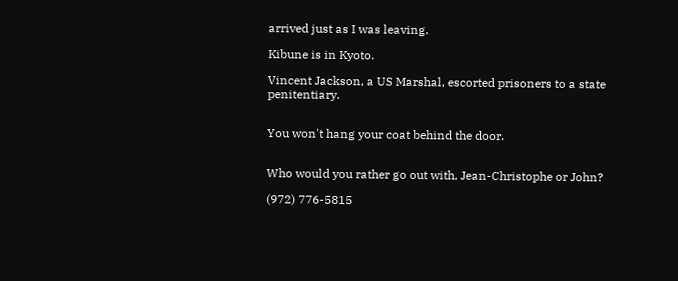arrived just as I was leaving.

Kibune is in Kyoto.

Vincent Jackson, a US Marshal, escorted prisoners to a state penitentiary.


You won't hang your coat behind the door.


Who would you rather go out with, Jean-Christophe or John?

(972) 776-5815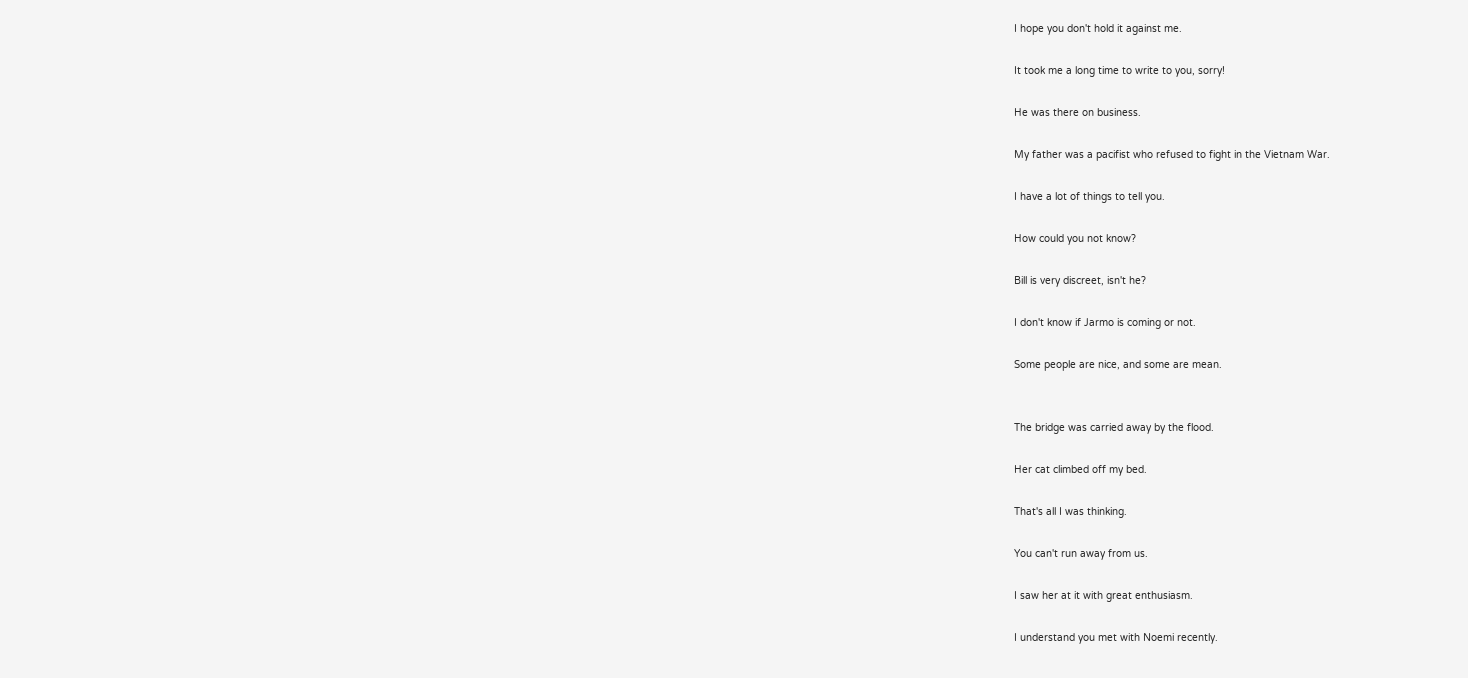I hope you don't hold it against me.

It took me a long time to write to you, sorry!

He was there on business.

My father was a pacifist who refused to fight in the Vietnam War.

I have a lot of things to tell you.

How could you not know?

Bill is very discreet, isn't he?

I don't know if Jarmo is coming or not.

Some people are nice, and some are mean.


The bridge was carried away by the flood.

Her cat climbed off my bed.

That's all I was thinking.

You can't run away from us.

I saw her at it with great enthusiasm.

I understand you met with Noemi recently.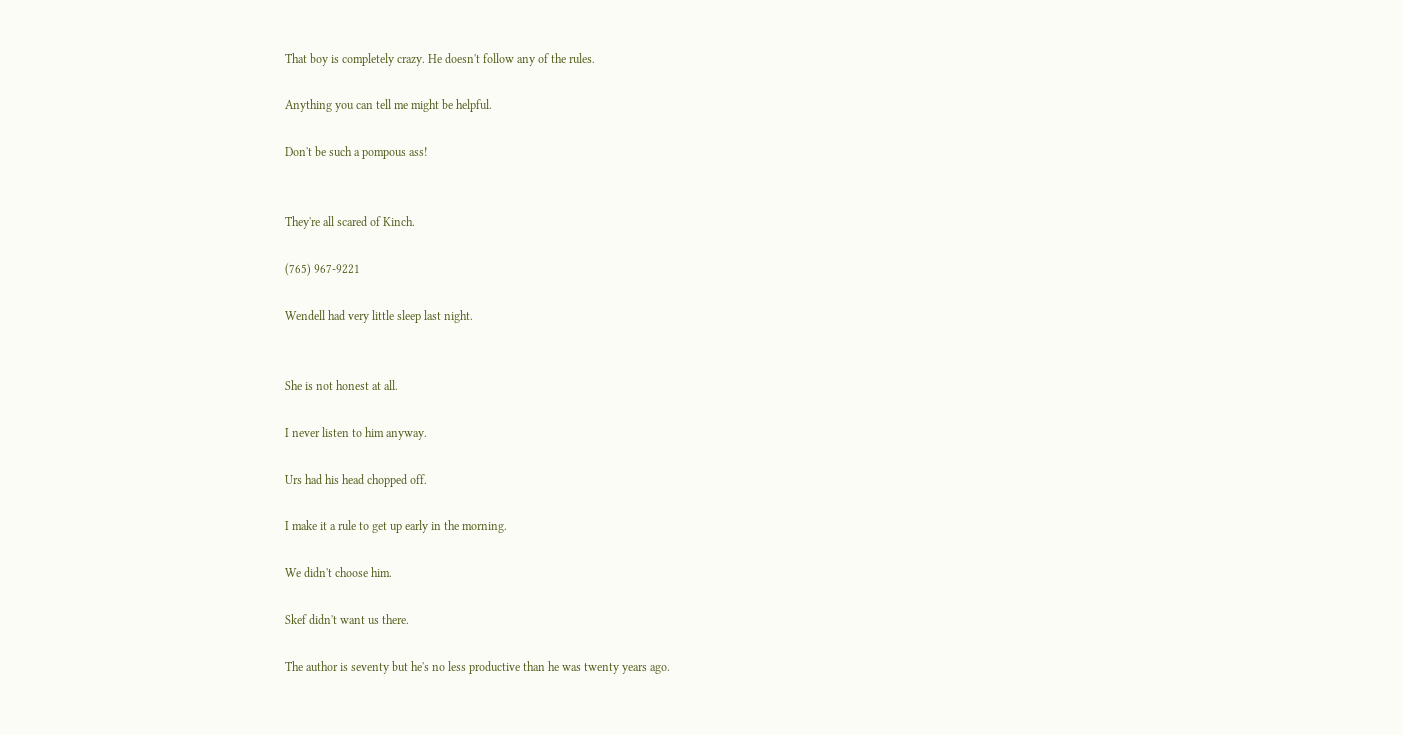That boy is completely crazy. He doesn't follow any of the rules.

Anything you can tell me might be helpful.

Don't be such a pompous ass!


They're all scared of Kinch.

(765) 967-9221

Wendell had very little sleep last night.


She is not honest at all.

I never listen to him anyway.

Urs had his head chopped off.

I make it a rule to get up early in the morning.

We didn't choose him.

Skef didn't want us there.

The author is seventy but he's no less productive than he was twenty years ago.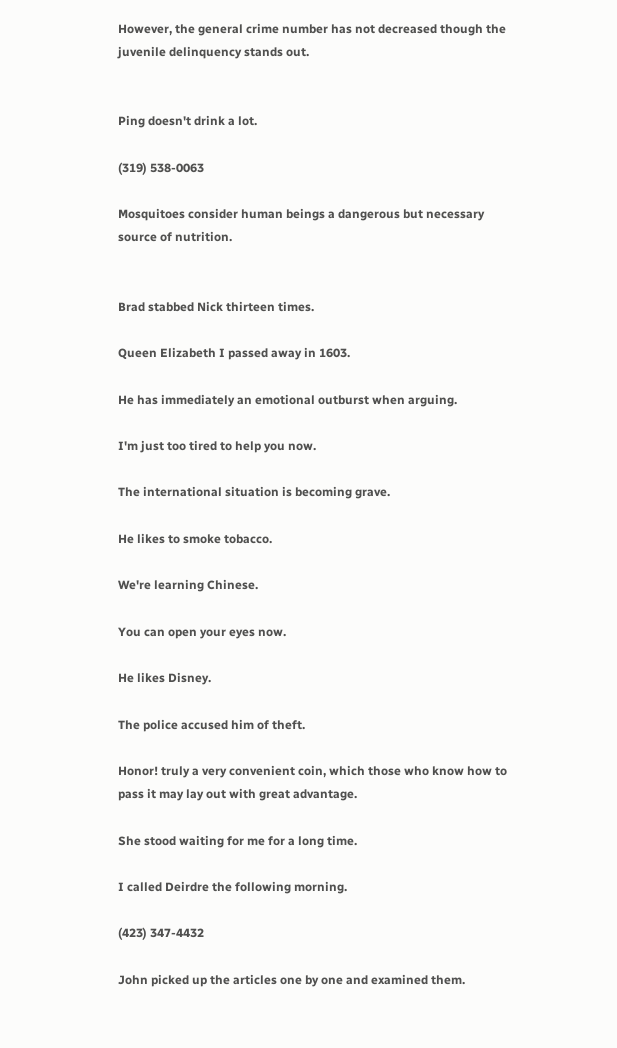However, the general crime number has not decreased though the juvenile delinquency stands out.


Ping doesn't drink a lot.

(319) 538-0063

Mosquitoes consider human beings a dangerous but necessary source of nutrition.


Brad stabbed Nick thirteen times.

Queen Elizabeth I passed away in 1603.

He has immediately an emotional outburst when arguing.

I'm just too tired to help you now.

The international situation is becoming grave.

He likes to smoke tobacco.

We're learning Chinese.

You can open your eyes now.

He likes Disney.

The police accused him of theft.

Honor! truly a very convenient coin, which those who know how to pass it may lay out with great advantage.

She stood waiting for me for a long time.

I called Deirdre the following morning.

(423) 347-4432

John picked up the articles one by one and examined them.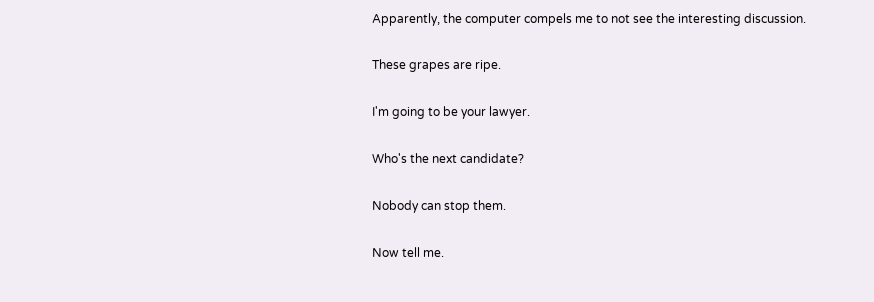Apparently, the computer compels me to not see the interesting discussion.

These grapes are ripe.

I'm going to be your lawyer.

Who's the next candidate?

Nobody can stop them.

Now tell me.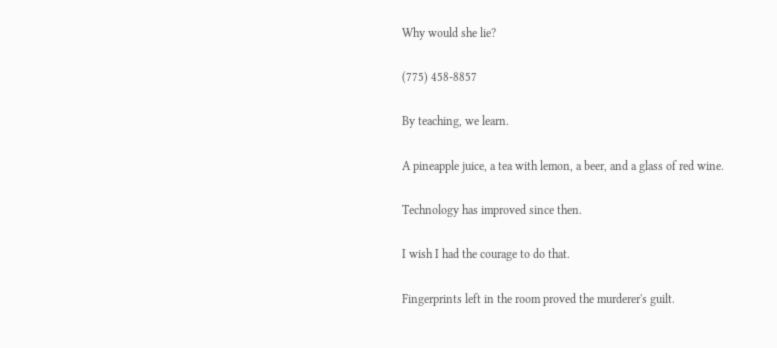Why would she lie?

(775) 458-8857

By teaching, we learn.

A pineapple juice, a tea with lemon, a beer, and a glass of red wine.

Technology has improved since then.

I wish I had the courage to do that.

Fingerprints left in the room proved the murderer's guilt.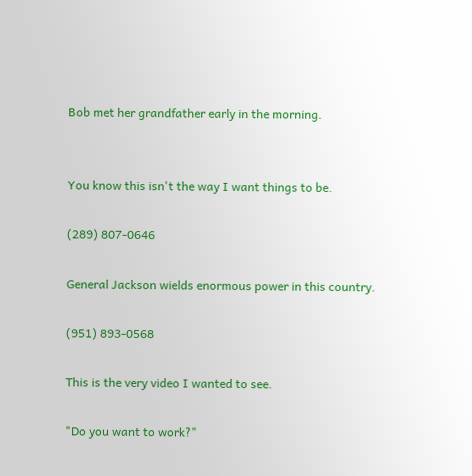Bob met her grandfather early in the morning.


You know this isn't the way I want things to be.

(289) 807-0646

General Jackson wields enormous power in this country.

(951) 893-0568

This is the very video I wanted to see.

"Do you want to work?"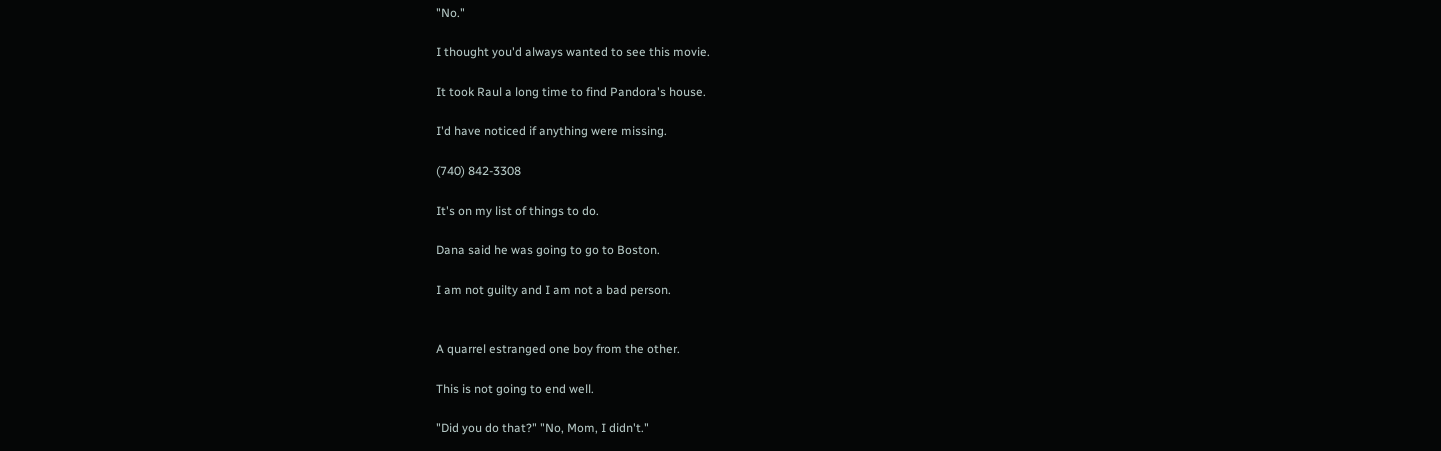"No."

I thought you'd always wanted to see this movie.

It took Raul a long time to find Pandora's house.

I'd have noticed if anything were missing.

(740) 842-3308

It's on my list of things to do.

Dana said he was going to go to Boston.

I am not guilty and I am not a bad person.


A quarrel estranged one boy from the other.

This is not going to end well.

"Did you do that?" "No, Mom, I didn't."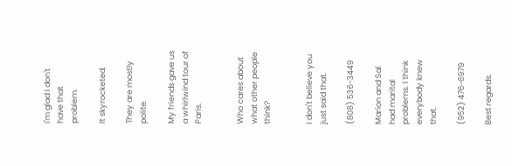I'm glad I don't have that problem.

It skyrocketed.

They are mostly polite.

My friends gave us a whirlwind tour of Paris.


Who cares about what other people think?


I don't believe you just said that.

(808) 536-3449

Marion and Sal had marital problems. I think everybody knew that.

(952) 476-6979

Best regards.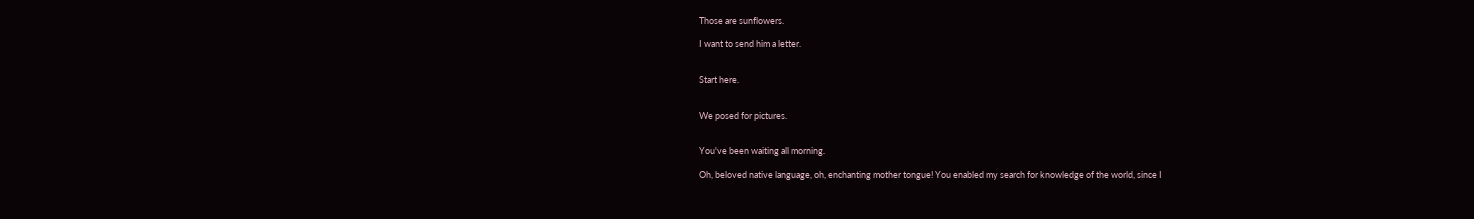Those are sunflowers.

I want to send him a letter.


Start here.


We posed for pictures.


You've been waiting all morning.

Oh, beloved native language, oh, enchanting mother tongue! You enabled my search for knowledge of the world, since I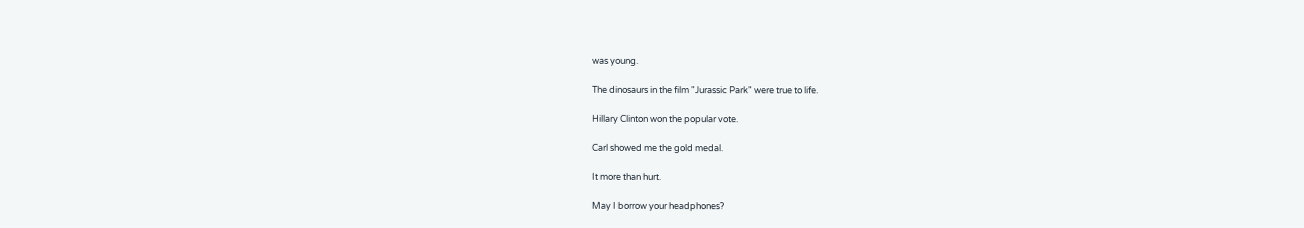was young.

The dinosaurs in the film "Jurassic Park" were true to life.

Hillary Clinton won the popular vote.

Carl showed me the gold medal.

It more than hurt.

May I borrow your headphones?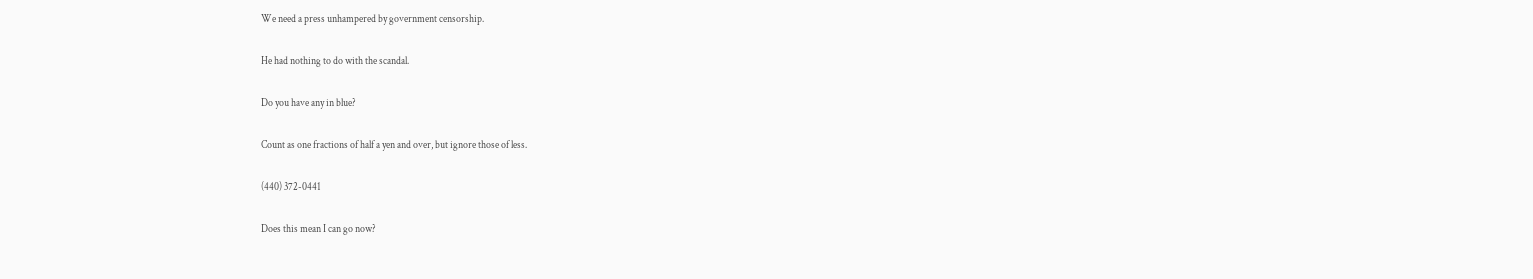We need a press unhampered by government censorship.

He had nothing to do with the scandal.

Do you have any in blue?

Count as one fractions of half a yen and over, but ignore those of less.

(440) 372-0441

Does this mean I can go now?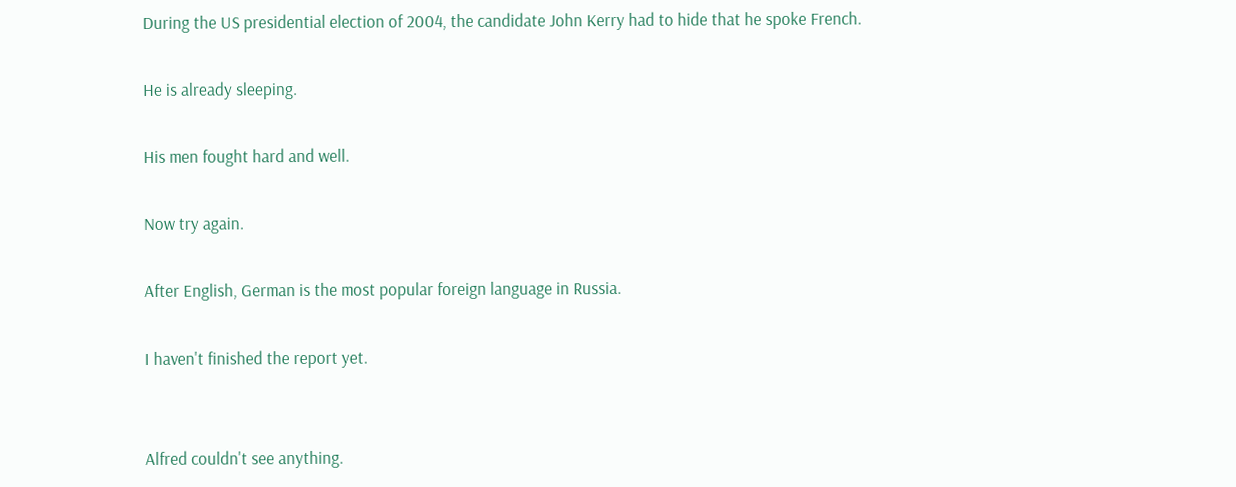During the US presidential election of 2004, the candidate John Kerry had to hide that he spoke French.

He is already sleeping.

His men fought hard and well.

Now try again.

After English, German is the most popular foreign language in Russia.

I haven't finished the report yet.


Alfred couldn't see anything.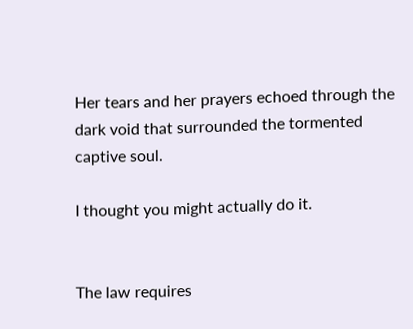Her tears and her prayers echoed through the dark void that surrounded the tormented captive soul.

I thought you might actually do it.


The law requires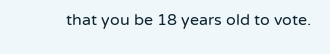that you be 18 years old to vote.